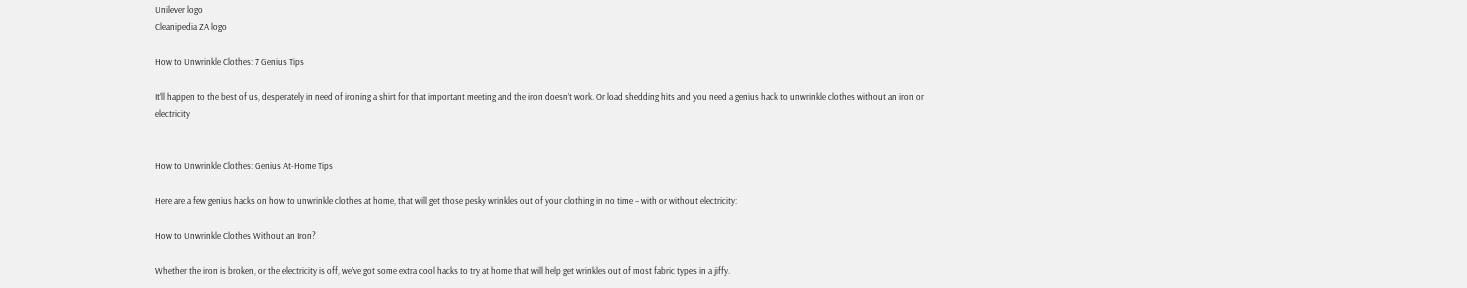Unilever logo
Cleanipedia ZA logo

How to Unwrinkle Clothes: 7 Genius Tips

It’ll happen to the best of us, desperately in need of ironing a shirt for that important meeting and the iron doesn’t work. Or load shedding hits and you need a genius hack to unwrinkle clothes without an iron or electricity


How to Unwrinkle Clothes: Genius At-Home Tips

Here are a few genius hacks on how to unwrinkle clothes at home, that will get those pesky wrinkles out of your clothing in no time – with or without electricity:

How to Unwrinkle Clothes Without an Iron?

Whether the iron is broken, or the electricity is off, we’ve got some extra cool hacks to try at home that will help get wrinkles out of most fabric types in a jiffy.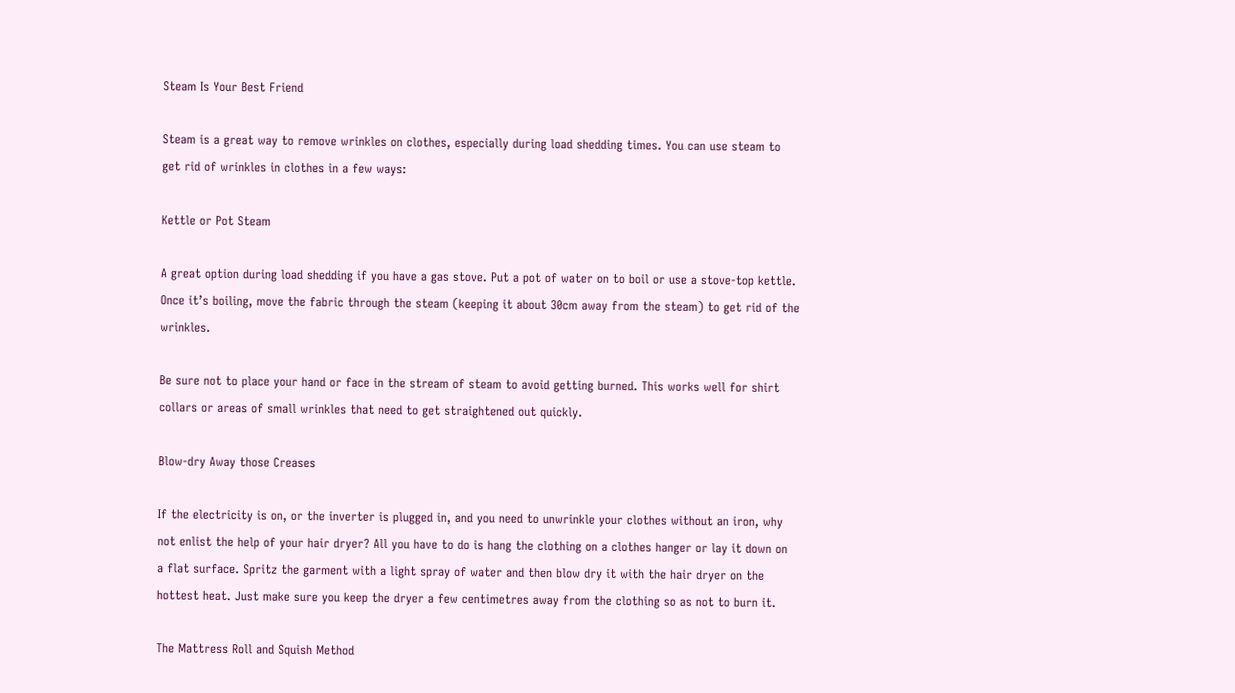Steam Is Your Best Friend

Steam is a great way to remove wrinkles on clothes, especially during load shedding times. You can use steam to get rid of wrinkles in clothes in a few ways:

Kettle or Pot Steam

A great option during load shedding if you have a gas stove. Put a pot of water on to boil or use a stove-top kettle. Once it’s boiling, move the fabric through the steam (keeping it about 30cm away from the steam) to get rid of the wrinkles.

Be sure not to place your hand or face in the stream of steam to avoid getting burned. This works well for shirt collars or areas of small wrinkles that need to get straightened out quickly.

Blow-dry Away those Creases

If the electricity is on, or the inverter is plugged in, and you need to unwrinkle your clothes without an iron, why not enlist the help of your hair dryer? All you have to do is hang the clothing on a clothes hanger or lay it down on a flat surface. Spritz the garment with a light spray of water and then blow dry it with the hair dryer on the hottest heat. Just make sure you keep the dryer a few centimetres away from the clothing so as not to burn it.

The Mattress Roll and Squish Method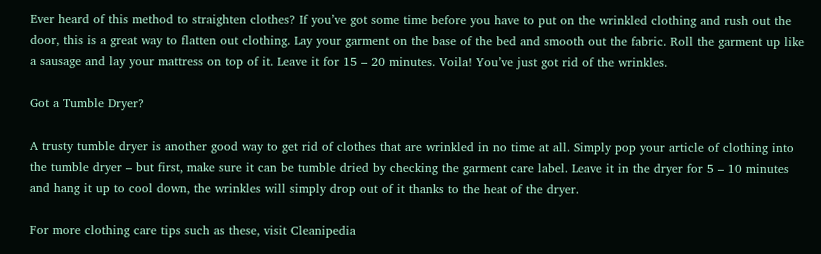Ever heard of this method to straighten clothes? If you’ve got some time before you have to put on the wrinkled clothing and rush out the door, this is a great way to flatten out clothing. Lay your garment on the base of the bed and smooth out the fabric. Roll the garment up like a sausage and lay your mattress on top of it. Leave it for 15 – 20 minutes. Voila! You’ve just got rid of the wrinkles.

Got a Tumble Dryer?

A trusty tumble dryer is another good way to get rid of clothes that are wrinkled in no time at all. Simply pop your article of clothing into the tumble dryer – but first, make sure it can be tumble dried by checking the garment care label. Leave it in the dryer for 5 – 10 minutes and hang it up to cool down, the wrinkles will simply drop out of it thanks to the heat of the dryer.

For more clothing care tips such as these, visit Cleanipedia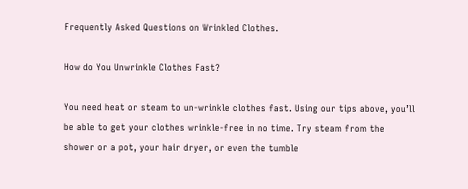Frequently Asked Questions on Wrinkled Clothes.

How do You Unwrinkle Clothes Fast?

You need heat or steam to un-wrinkle clothes fast. Using our tips above, you’ll be able to get your clothes wrinkle-free in no time. Try steam from the shower or a pot, your hair dryer, or even the tumble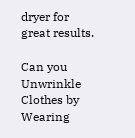dryer for great results.

Can you Unwrinkle Clothes by Wearing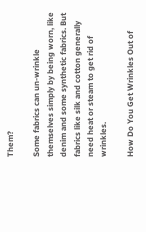Them?

Some fabrics can un-wrinkle themselves simply by being worn, like denim and some synthetic fabrics. But fabrics like silk and cotton generally need heat or steam to get rid of wrinkles.

How Do You Get Wrinkles Out of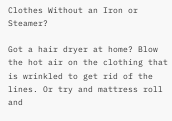Clothes Without an Iron or Steamer?

Got a hair dryer at home? Blow the hot air on the clothing that is wrinkled to get rid of the lines. Or try and mattress roll and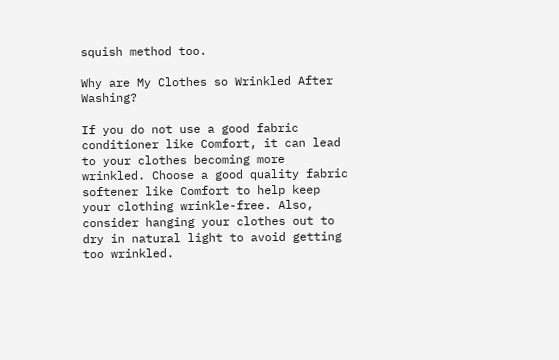squish method too.

Why are My Clothes so Wrinkled After Washing?

If you do not use a good fabric conditioner like Comfort, it can lead to your clothes becoming more wrinkled. Choose a good quality fabric softener like Comfort to help keep your clothing wrinkle-free. Also, consider hanging your clothes out to dry in natural light to avoid getting too wrinkled.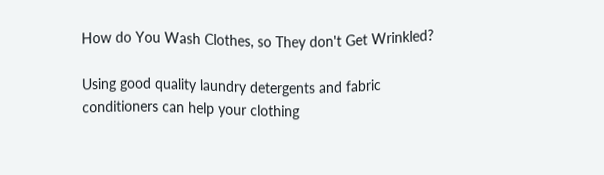How do You Wash Clothes, so They don't Get Wrinkled?

Using good quality laundry detergents and fabric conditioners can help your clothing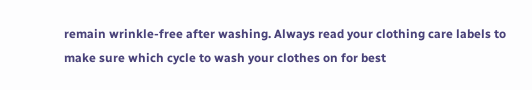remain wrinkle-free after washing. Always read your clothing care labels to make sure which cycle to wash your clothes on for best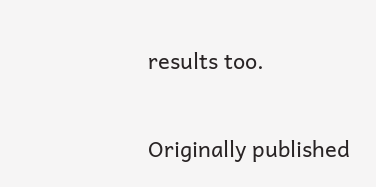results too.

Originally published